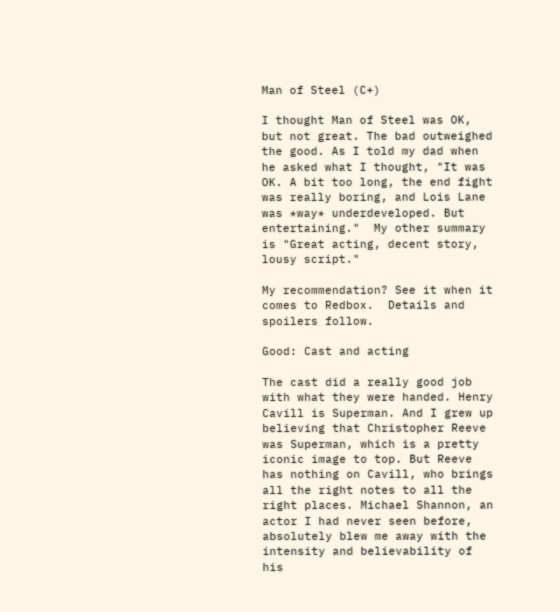Man of Steel (C+)

I thought Man of Steel was OK, but not great. The bad outweighed the good. As I told my dad when he asked what I thought, "It was OK. A bit too long, the end fight was really boring, and Lois Lane was *way* underdeveloped. But entertaining."  My other summary is "Great acting, decent story, lousy script."

My recommendation? See it when it comes to Redbox.  Details and spoilers follow.

Good: Cast and acting

The cast did a really good job with what they were handed. Henry Cavill is Superman. And I grew up believing that Christopher Reeve was Superman, which is a pretty iconic image to top. But Reeve has nothing on Cavill, who brings all the right notes to all the right places. Michael Shannon, an actor I had never seen before, absolutely blew me away with the intensity and believability of his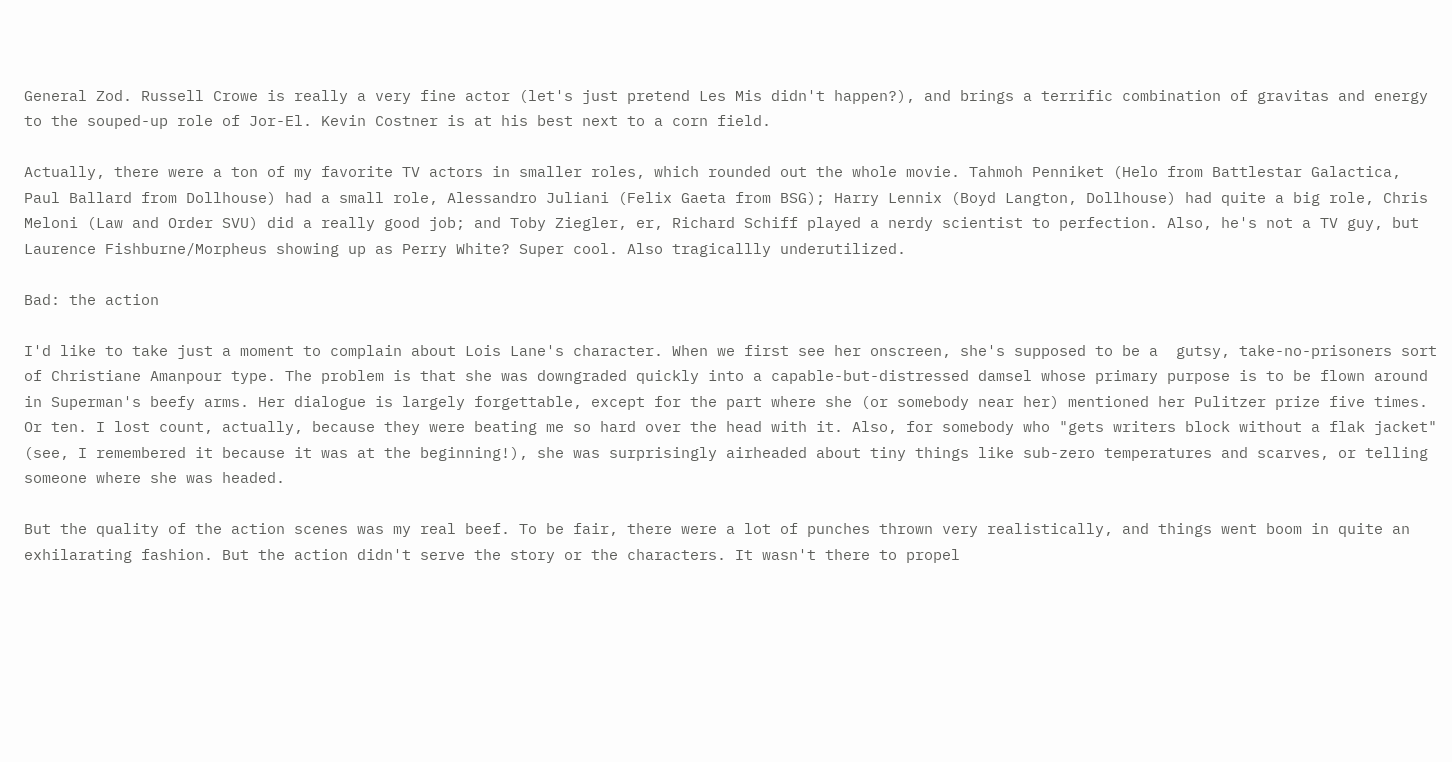General Zod. Russell Crowe is really a very fine actor (let's just pretend Les Mis didn't happen?), and brings a terrific combination of gravitas and energy to the souped-up role of Jor-El. Kevin Costner is at his best next to a corn field.

Actually, there were a ton of my favorite TV actors in smaller roles, which rounded out the whole movie. Tahmoh Penniket (Helo from Battlestar Galactica, Paul Ballard from Dollhouse) had a small role, Alessandro Juliani (Felix Gaeta from BSG); Harry Lennix (Boyd Langton, Dollhouse) had quite a big role, Chris Meloni (Law and Order SVU) did a really good job; and Toby Ziegler, er, Richard Schiff played a nerdy scientist to perfection. Also, he's not a TV guy, but Laurence Fishburne/Morpheus showing up as Perry White? Super cool. Also tragicallly underutilized.

Bad: the action

I'd like to take just a moment to complain about Lois Lane's character. When we first see her onscreen, she's supposed to be a  gutsy, take-no-prisoners sort of Christiane Amanpour type. The problem is that she was downgraded quickly into a capable-but-distressed damsel whose primary purpose is to be flown around in Superman's beefy arms. Her dialogue is largely forgettable, except for the part where she (or somebody near her) mentioned her Pulitzer prize five times. Or ten. I lost count, actually, because they were beating me so hard over the head with it. Also, for somebody who "gets writers block without a flak jacket" (see, I remembered it because it was at the beginning!), she was surprisingly airheaded about tiny things like sub-zero temperatures and scarves, or telling someone where she was headed.

But the quality of the action scenes was my real beef. To be fair, there were a lot of punches thrown very realistically, and things went boom in quite an exhilarating fashion. But the action didn't serve the story or the characters. It wasn't there to propel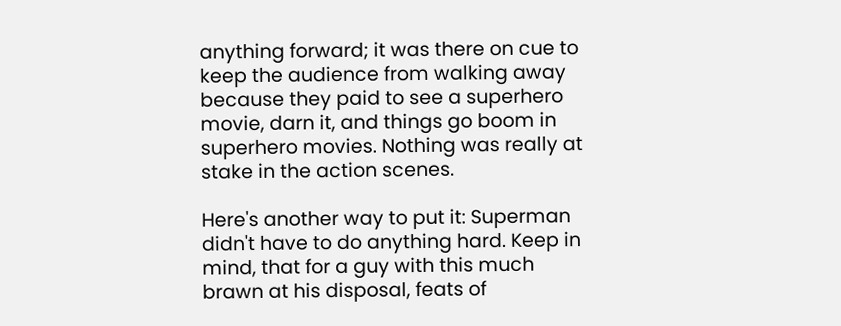anything forward; it was there on cue to keep the audience from walking away because they paid to see a superhero movie, darn it, and things go boom in superhero movies. Nothing was really at stake in the action scenes.

Here's another way to put it: Superman didn't have to do anything hard. Keep in mind, that for a guy with this much brawn at his disposal, feats of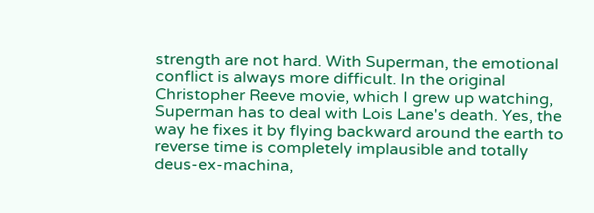strength are not hard. With Superman, the emotional conflict is always more difficult. In the original Christopher Reeve movie, which I grew up watching, Superman has to deal with Lois Lane's death. Yes, the way he fixes it by flying backward around the earth to reverse time is completely implausible and totally deus-ex-machina,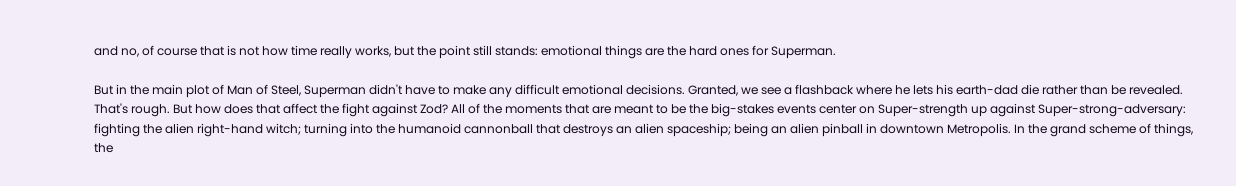and no, of course that is not how time really works, but the point still stands: emotional things are the hard ones for Superman.

But in the main plot of Man of Steel, Superman didn't have to make any difficult emotional decisions. Granted, we see a flashback where he lets his earth-dad die rather than be revealed. That's rough. But how does that affect the fight against Zod? All of the moments that are meant to be the big-stakes events center on Super-strength up against Super-strong-adversary: fighting the alien right-hand witch; turning into the humanoid cannonball that destroys an alien spaceship; being an alien pinball in downtown Metropolis. In the grand scheme of things, the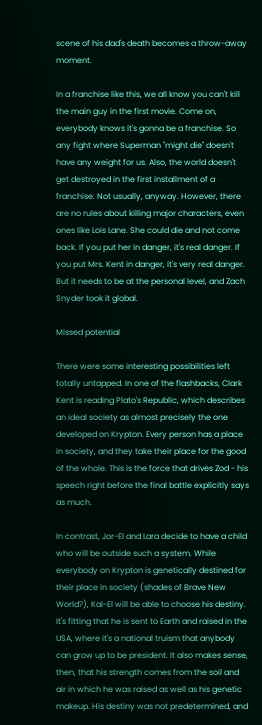scene of his dad's death becomes a throw-away moment.

In a franchise like this, we all know you can't kill the main guy in the first movie. Come on, everybody knows it's gonna be a franchise. So any fight where Superman "might die" doesn't have any weight for us. Also, the world doesn't get destroyed in the first installment of a franchise. Not usually, anyway. However, there are no rules about killing major characters, even ones like Lois Lane. She could die and not come back. If you put her in danger, it's real danger. If you put Mrs. Kent in danger, it's very real danger. But it needs to be at the personal level, and Zach Snyder took it global.

Missed potential

There were some interesting possibilities left totally untapped. In one of the flashbacks, Clark Kent is reading Plato's Republic, which describes an ideal society as almost precisely the one developed on Krypton. Every person has a place in society, and they take their place for the good of the whole. This is the force that drives Zod - his speech right before the final battle explicitly says as much.

In contrast, Jor-El and Lara decide to have a child who will be outside such a system. While everybody on Krypton is genetically destined for their place in society (shades of Brave New World?), Kal-El will be able to choose his destiny. It's fitting that he is sent to Earth and raised in the USA, where it's a national truism that anybody can grow up to be president. It also makes sense, then, that his strength comes from the soil and air in which he was raised as well as his genetic makeup. His destiny was not predetermined, and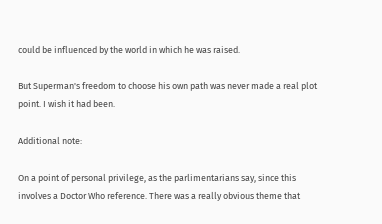could be influenced by the world in which he was raised.

But Superman's freedom to choose his own path was never made a real plot point. I wish it had been.

Additional note:

On a point of personal privilege, as the parlimentarians say, since this involves a Doctor Who reference. There was a really obvious theme that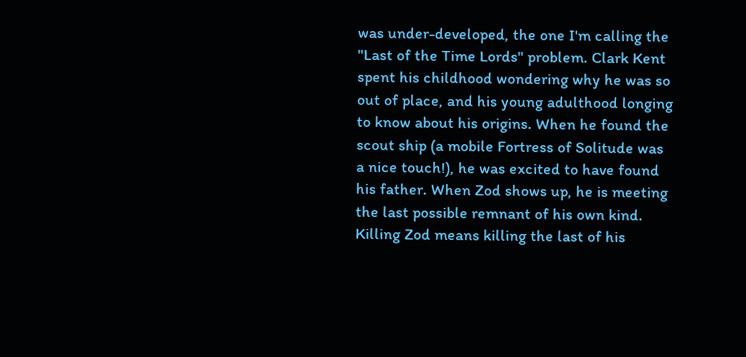was under-developed, the one I'm calling the "Last of the Time Lords" problem. Clark Kent spent his childhood wondering why he was so out of place, and his young adulthood longing to know about his origins. When he found the scout ship (a mobile Fortress of Solitude was a nice touch!), he was excited to have found his father. When Zod shows up, he is meeting the last possible remnant of his own kind. Killing Zod means killing the last of his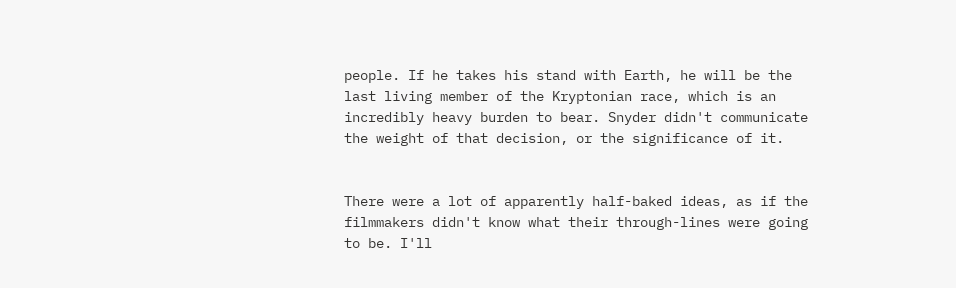people. If he takes his stand with Earth, he will be the last living member of the Kryptonian race, which is an incredibly heavy burden to bear. Snyder didn't communicate the weight of that decision, or the significance of it.


There were a lot of apparently half-baked ideas, as if the filmmakers didn't know what their through-lines were going to be. I'll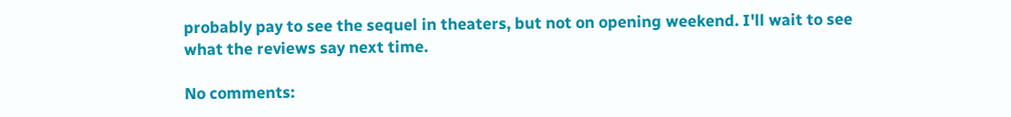probably pay to see the sequel in theaters, but not on opening weekend. I'll wait to see what the reviews say next time.

No comments: